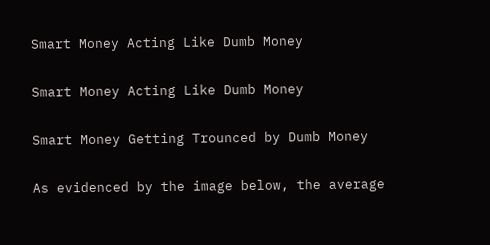Smart Money Acting Like Dumb Money

Smart Money Acting Like Dumb Money

Smart Money Getting Trounced by Dumb Money

As evidenced by the image below, the average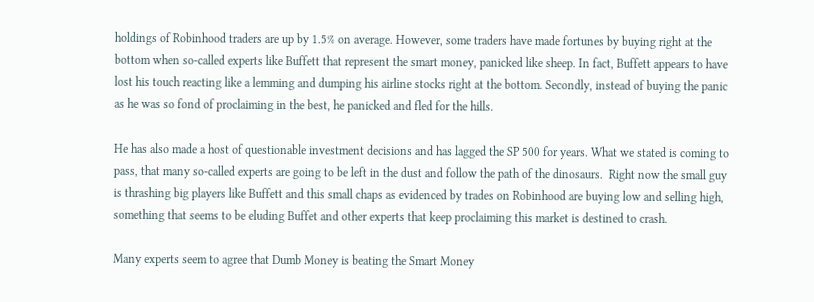holdings of Robinhood traders are up by 1.5% on average. However, some traders have made fortunes by buying right at the bottom when so-called experts like Buffett that represent the smart money, panicked like sheep. In fact, Buffett appears to have lost his touch reacting like a lemming and dumping his airline stocks right at the bottom. Secondly, instead of buying the panic as he was so fond of proclaiming in the best, he panicked and fled for the hills.

He has also made a host of questionable investment decisions and has lagged the SP 500 for years. What we stated is coming to pass, that many so-called experts are going to be left in the dust and follow the path of the dinosaurs.  Right now the small guy is thrashing big players like Buffett and this small chaps as evidenced by trades on Robinhood are buying low and selling high, something that seems to be eluding Buffet and other experts that keep proclaiming this market is destined to crash.

Many experts seem to agree that Dumb Money is beating the Smart Money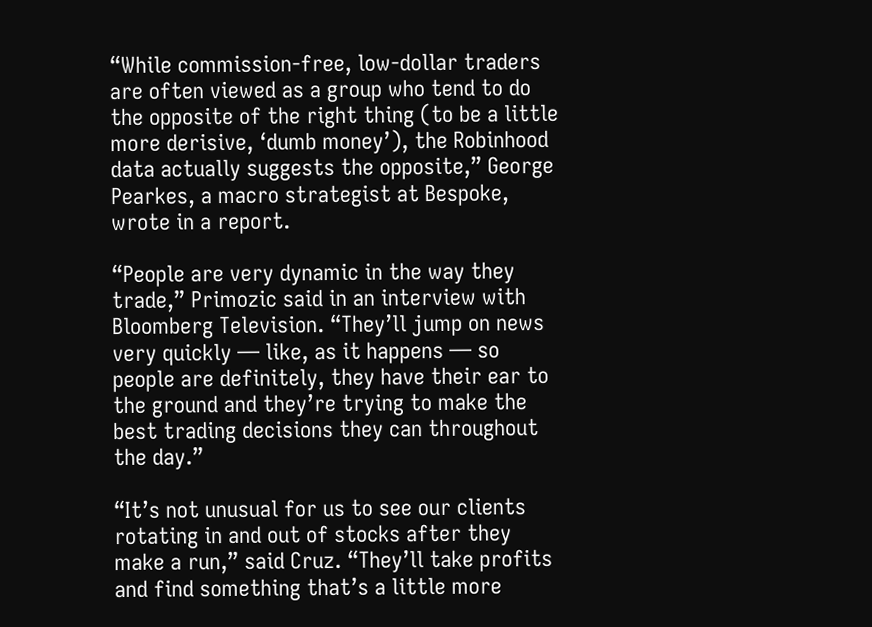“While commission-free, low-dollar traders are often viewed as a group who tend to do the opposite of the right thing (to be a little more derisive, ‘dumb money’), the Robinhood data actually suggests the opposite,” George Pearkes, a macro strategist at Bespoke, wrote in a report.

“People are very dynamic in the way they trade,” Primozic said in an interview with Bloomberg Television. “They’ll jump on news very quickly — like, as it happens — so people are definitely, they have their ear to the ground and they’re trying to make the best trading decisions they can throughout the day.”

“It’s not unusual for us to see our clients rotating in and out of stocks after they make a run,” said Cruz. “They’ll take profits and find something that’s a little more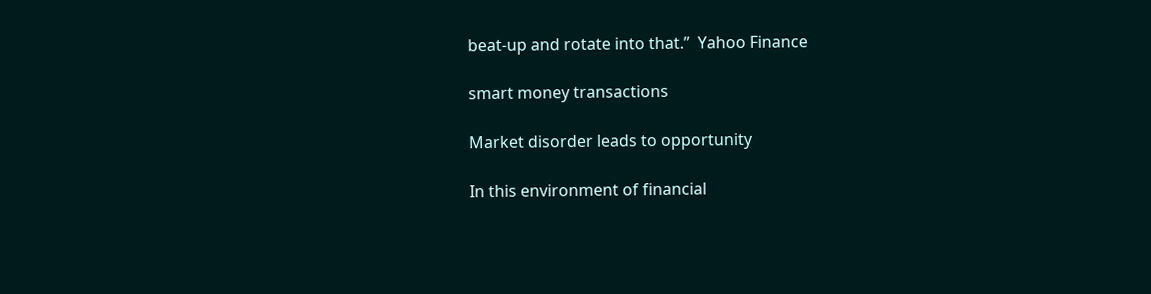beat-up and rotate into that.”  Yahoo Finance

smart money transactions

Market disorder leads to opportunity

In this environment of financial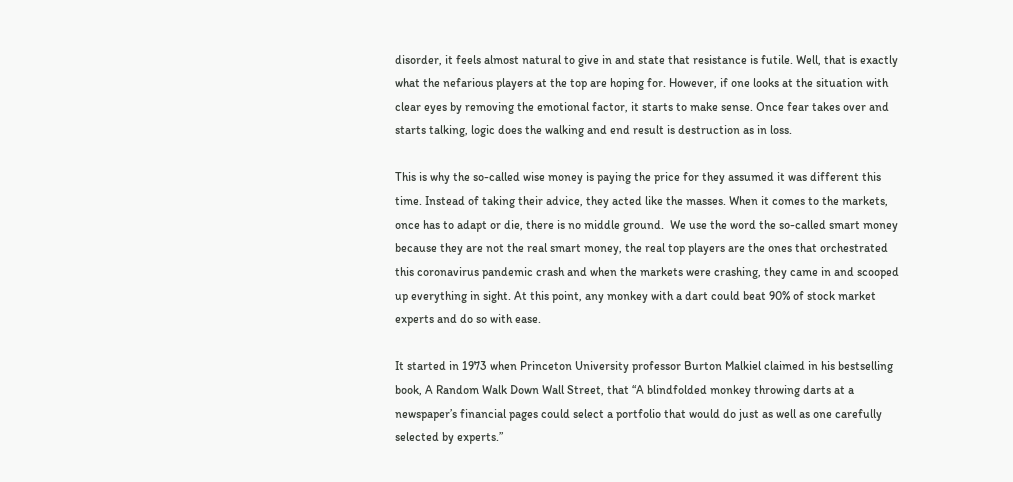disorder, it feels almost natural to give in and state that resistance is futile. Well, that is exactly what the nefarious players at the top are hoping for. However, if one looks at the situation with clear eyes by removing the emotional factor, it starts to make sense. Once fear takes over and starts talking, logic does the walking and end result is destruction as in loss.

This is why the so-called wise money is paying the price for they assumed it was different this time. Instead of taking their advice, they acted like the masses. When it comes to the markets, once has to adapt or die, there is no middle ground.  We use the word the so-called smart money because they are not the real smart money, the real top players are the ones that orchestrated this coronavirus pandemic crash and when the markets were crashing, they came in and scooped up everything in sight. At this point, any monkey with a dart could beat 90% of stock market experts and do so with ease.

It started in 1973 when Princeton University professor Burton Malkiel claimed in his bestselling book, A Random Walk Down Wall Street, that “A blindfolded monkey throwing darts at a newspaper’s financial pages could select a portfolio that would do just as well as one carefully selected by experts.”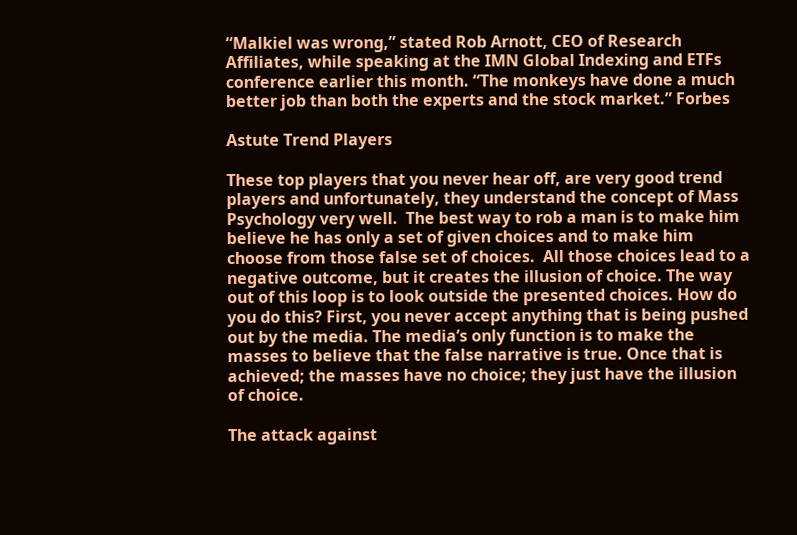“Malkiel was wrong,” stated Rob Arnott, CEO of Research Affiliates, while speaking at the IMN Global Indexing and ETFs conference earlier this month. “The monkeys have done a much better job than both the experts and the stock market.” Forbes

Astute Trend Players

These top players that you never hear off, are very good trend players and unfortunately, they understand the concept of Mass Psychology very well.  The best way to rob a man is to make him believe he has only a set of given choices and to make him choose from those false set of choices.  All those choices lead to a negative outcome, but it creates the illusion of choice. The way out of this loop is to look outside the presented choices. How do you do this? First, you never accept anything that is being pushed out by the media. The media’s only function is to make the masses to believe that the false narrative is true. Once that is achieved; the masses have no choice; they just have the illusion of choice.

The attack against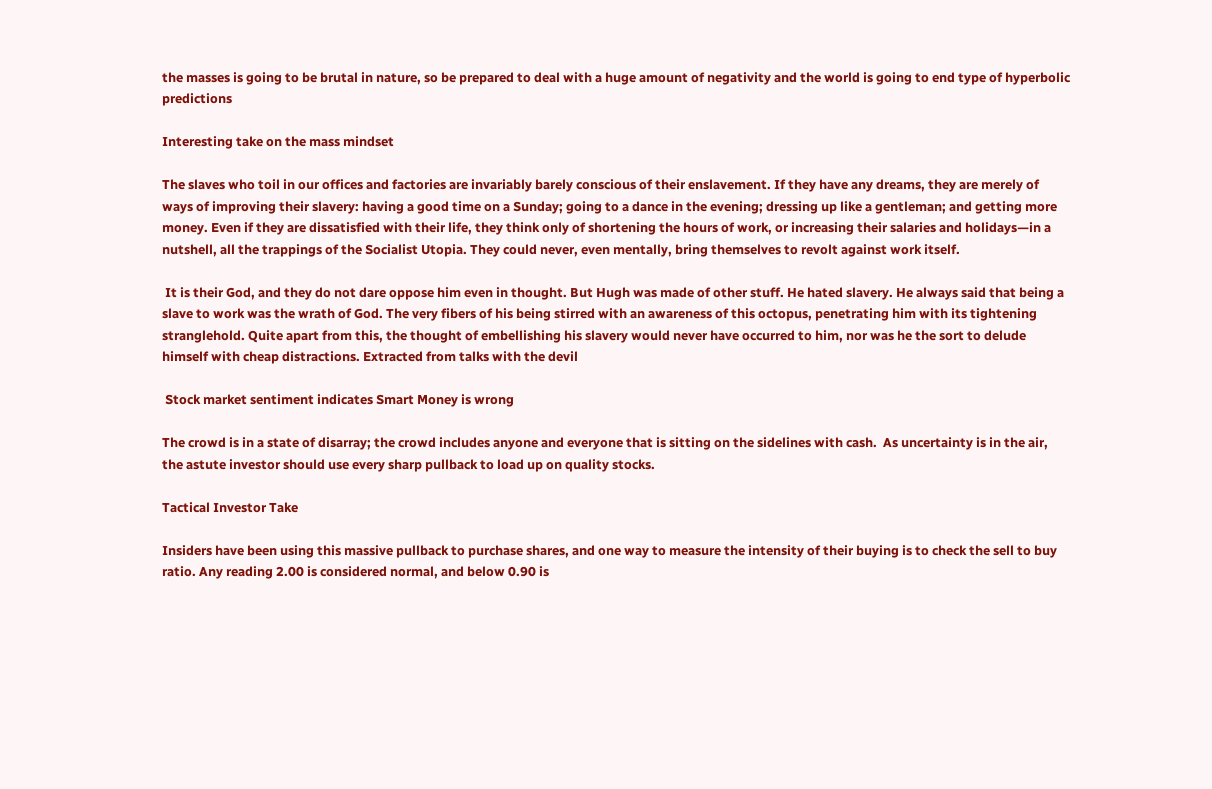the masses is going to be brutal in nature, so be prepared to deal with a huge amount of negativity and the world is going to end type of hyperbolic predictions

Interesting take on the mass mindset

The slaves who toil in our offices and factories are invariably barely conscious of their enslavement. If they have any dreams, they are merely of ways of improving their slavery: having a good time on a Sunday; going to a dance in the evening; dressing up like a gentleman; and getting more money. Even if they are dissatisfied with their life, they think only of shortening the hours of work, or increasing their salaries and holidays—in a nutshell, all the trappings of the Socialist Utopia. They could never, even mentally, bring themselves to revolt against work itself.

 It is their God, and they do not dare oppose him even in thought. But Hugh was made of other stuff. He hated slavery. He always said that being a slave to work was the wrath of God. The very fibers of his being stirred with an awareness of this octopus, penetrating him with its tightening stranglehold. Quite apart from this, the thought of embellishing his slavery would never have occurred to him, nor was he the sort to delude himself with cheap distractions. Extracted from talks with the devil

 Stock market sentiment indicates Smart Money is wrong

The crowd is in a state of disarray; the crowd includes anyone and everyone that is sitting on the sidelines with cash.  As uncertainty is in the air, the astute investor should use every sharp pullback to load up on quality stocks.

Tactical Investor Take

Insiders have been using this massive pullback to purchase shares, and one way to measure the intensity of their buying is to check the sell to buy ratio. Any reading 2.00 is considered normal, and below 0.90 is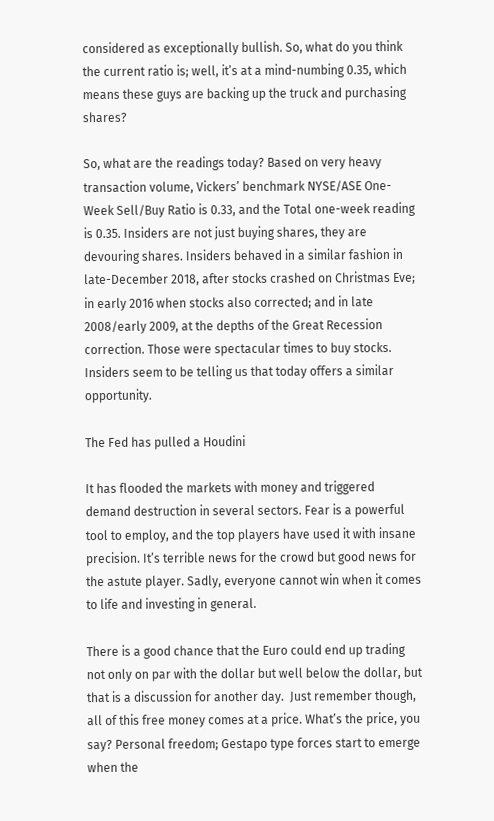considered as exceptionally bullish. So, what do you think the current ratio is; well, it’s at a mind-numbing 0.35, which means these guys are backing up the truck and purchasing shares?

So, what are the readings today? Based on very heavy transaction volume, Vickers’ benchmark NYSE/ASE One-Week Sell/Buy Ratio is 0.33, and the Total one-week reading is 0.35. Insiders are not just buying shares, they are devouring shares. Insiders behaved in a similar fashion in late-December 2018, after stocks crashed on Christmas Eve; in early 2016 when stocks also corrected; and in late 2008/early 2009, at the depths of the Great Recession correction. Those were spectacular times to buy stocks. Insiders seem to be telling us that today offers a similar opportunity.

The Fed has pulled a Houdini

It has flooded the markets with money and triggered demand destruction in several sectors. Fear is a powerful tool to employ, and the top players have used it with insane precision. It’s terrible news for the crowd but good news for the astute player. Sadly, everyone cannot win when it comes to life and investing in general.

There is a good chance that the Euro could end up trading not only on par with the dollar but well below the dollar, but that is a discussion for another day.  Just remember though, all of this free money comes at a price. What’s the price, you say? Personal freedom; Gestapo type forces start to emerge when the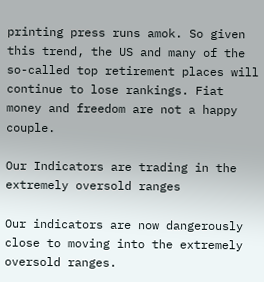printing press runs amok. So given this trend, the US and many of the so-called top retirement places will continue to lose rankings. Fiat money and freedom are not a happy couple.

Our Indicators are trading in the extremely oversold ranges

Our indicators are now dangerously close to moving into the extremely oversold ranges.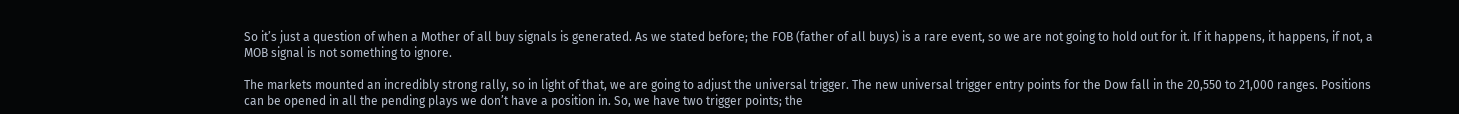So it’s just a question of when a Mother of all buy signals is generated. As we stated before; the FOB (father of all buys) is a rare event, so we are not going to hold out for it. If it happens, it happens, if not, a MOB signal is not something to ignore.

The markets mounted an incredibly strong rally, so in light of that, we are going to adjust the universal trigger. The new universal trigger entry points for the Dow fall in the 20,550 to 21,000 ranges. Positions can be opened in all the pending plays we don’t have a position in. So, we have two trigger points; the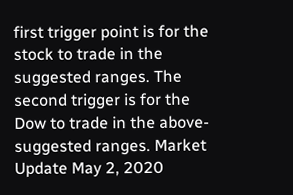first trigger point is for the stock to trade in the suggested ranges. The second trigger is for the Dow to trade in the above-suggested ranges. Market Update May 2, 2020